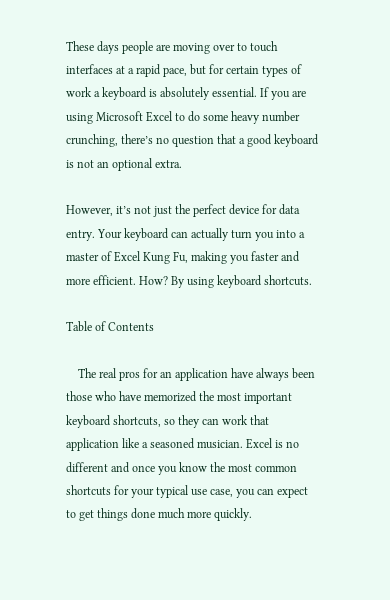These days people are moving over to touch interfaces at a rapid pace, but for certain types of work a keyboard is absolutely essential. If you are using Microsoft Excel to do some heavy number crunching, there’s no question that a good keyboard is not an optional extra.

However, it’s not just the perfect device for data entry. Your keyboard can actually turn you into a master of Excel Kung Fu, making you faster and more efficient. How? By using keyboard shortcuts.

Table of Contents

    The real pros for an application have always been those who have memorized the most important keyboard shortcuts, so they can work that application like a seasoned musician. Excel is no different and once you know the most common shortcuts for your typical use case, you can expect to get things done much more quickly.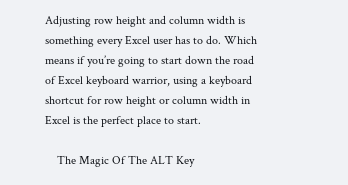Adjusting row height and column width is something every Excel user has to do. Which means if you’re going to start down the road of Excel keyboard warrior, using a keyboard shortcut for row height or column width in Excel is the perfect place to start.

    The Magic Of The ALT Key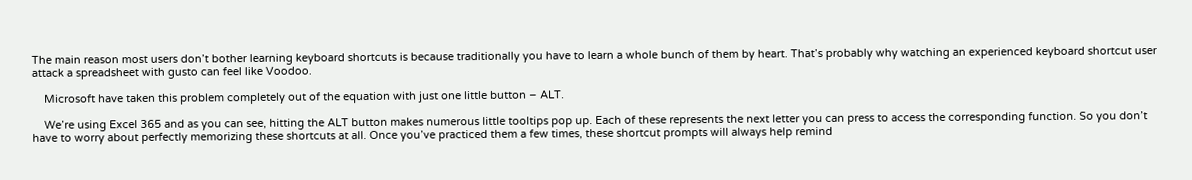The main reason most users don’t bother learning keyboard shortcuts is because traditionally you have to learn a whole bunch of them by heart. That’s probably why watching an experienced keyboard shortcut user attack a spreadsheet with gusto can feel like Voodoo.

    Microsoft have taken this problem completely out of the equation with just one little button – ALT.

    We’re using Excel 365 and as you can see, hitting the ALT button makes numerous little tooltips pop up. Each of these represents the next letter you can press to access the corresponding function. So you don’t have to worry about perfectly memorizing these shortcuts at all. Once you’ve practiced them a few times, these shortcut prompts will always help remind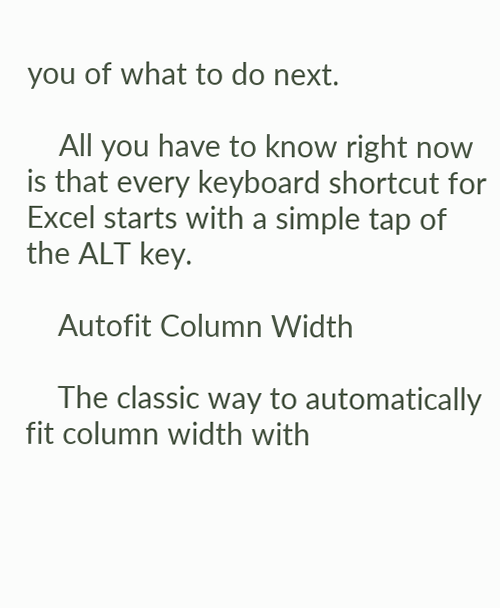you of what to do next.

    All you have to know right now is that every keyboard shortcut for Excel starts with a simple tap of the ALT key.

    Autofit Column Width

    The classic way to automatically fit column width with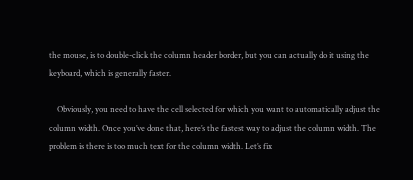the mouse, is to double-click the column header border, but you can actually do it using the keyboard, which is generally faster.

    Obviously, you need to have the cell selected for which you want to automatically adjust the column width. Once you’ve done that, here’s the fastest way to adjust the column width. The problem is there is too much text for the column width. Let’s fix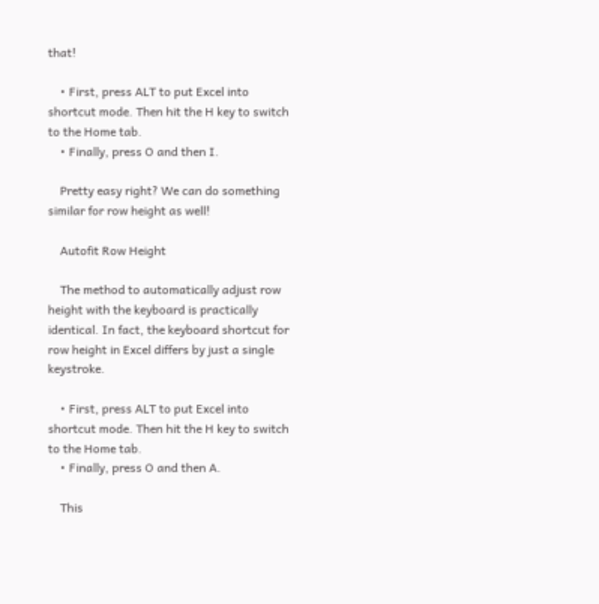that!

    • First, press ALT to put Excel into shortcut mode. Then hit the H key to switch to the Home tab.
    • Finally, press O and then I.

    Pretty easy right? We can do something similar for row height as well!

    Autofit Row Height

    The method to automatically adjust row height with the keyboard is practically identical. In fact, the keyboard shortcut for row height in Excel differs by just a single keystroke.

    • First, press ALT to put Excel into shortcut mode. Then hit the H key to switch to the Home tab.
    • Finally, press O and then A.

    This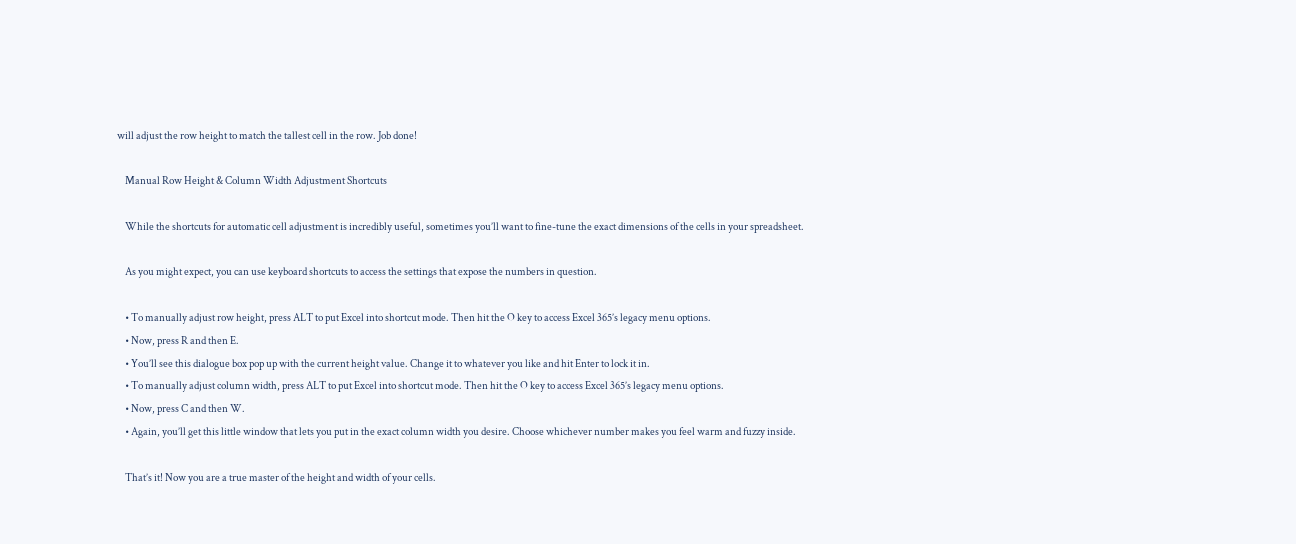will adjust the row height to match the tallest cell in the row. Job done!

    Manual Row Height & Column Width Adjustment Shortcuts

    While the shortcuts for automatic cell adjustment is incredibly useful, sometimes you’ll want to fine-tune the exact dimensions of the cells in your spreadsheet.

    As you might expect, you can use keyboard shortcuts to access the settings that expose the numbers in question.

    • To manually adjust row height, press ALT to put Excel into shortcut mode. Then hit the O key to access Excel 365’s legacy menu options.
    • Now, press R and then E.
    • You’ll see this dialogue box pop up with the current height value. Change it to whatever you like and hit Enter to lock it in.
    • To manually adjust column width, press ALT to put Excel into shortcut mode. Then hit the O key to access Excel 365’s legacy menu options.
    • Now, press C and then W.
    • Again, you’ll get this little window that lets you put in the exact column width you desire. Choose whichever number makes you feel warm and fuzzy inside.

    That’s it! Now you are a true master of the height and width of your cells.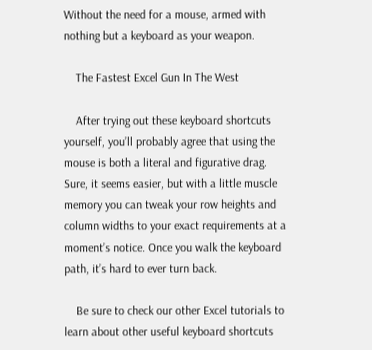Without the need for a mouse, armed with nothing but a keyboard as your weapon.

    The Fastest Excel Gun In The West

    After trying out these keyboard shortcuts yourself, you’ll probably agree that using the mouse is both a literal and figurative drag. Sure, it seems easier, but with a little muscle memory you can tweak your row heights and column widths to your exact requirements at a moment’s notice. Once you walk the keyboard path, it’s hard to ever turn back.

    Be sure to check our other Excel tutorials to learn about other useful keyboard shortcuts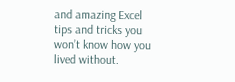and amazing Excel tips and tricks you won’t know how you lived without.